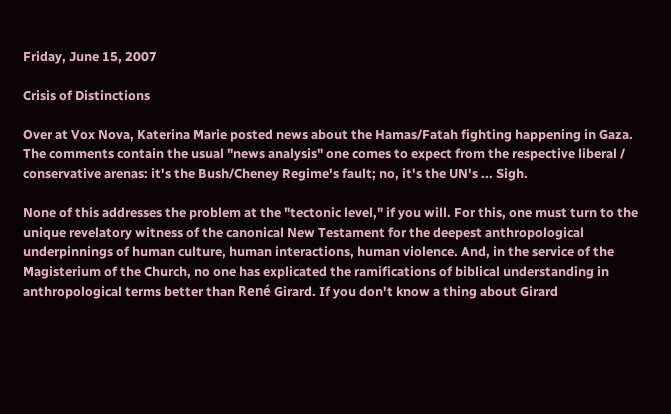Friday, June 15, 2007

Crisis of Distinctions

Over at Vox Nova, Katerina Marie posted news about the Hamas/Fatah fighting happening in Gaza. The comments contain the usual "news analysis" one comes to expect from the respective liberal / conservative arenas: it's the Bush/Cheney Regime's fault; no, it's the UN's ... Sigh.

None of this addresses the problem at the "tectonic level," if you will. For this, one must turn to the unique revelatory witness of the canonical New Testament for the deepest anthropological underpinnings of human culture, human interactions, human violence. And, in the service of the Magisterium of the Church, no one has explicated the ramifications of biblical understanding in anthropological terms better than René Girard. If you don't know a thing about Girard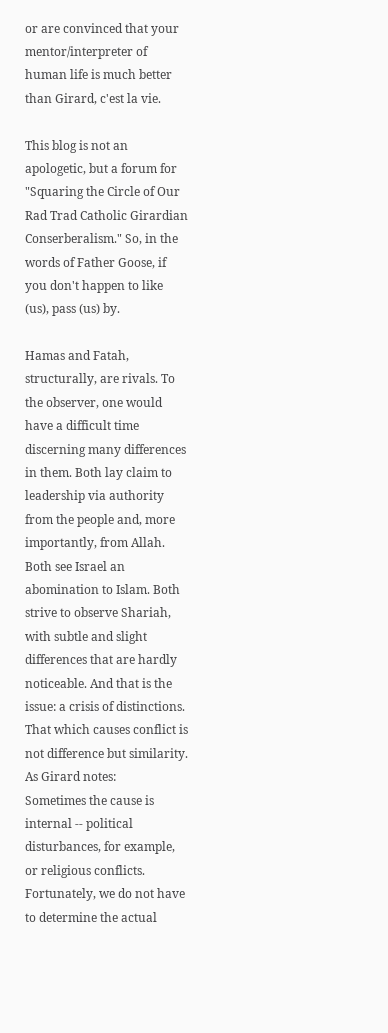or are convinced that your mentor/interpreter of human life is much better than Girard, c'est la vie.

This blog is not an apologetic, but a forum for "Squaring the Circle of Our Rad Trad Catholic Girardian Conserberalism." So, in the words of Father Goose, if you don't happen to like (us), pass (us) by.

Hamas and Fatah, structurally, are rivals. To the observer, one would have a difficult time discerning many differences in them. Both lay claim to leadership via authority from the people and, more importantly, from Allah. Both see Israel an abomination to Islam. Both strive to observe Shariah, with subtle and slight differences that are hardly noticeable. And that is the issue: a crisis of distinctions. That which causes conflict is not difference but similarity. As Girard notes:
Sometimes the cause is internal -- political disturbances, for example, or religious conflicts. Fortunately, we do not have to determine the actual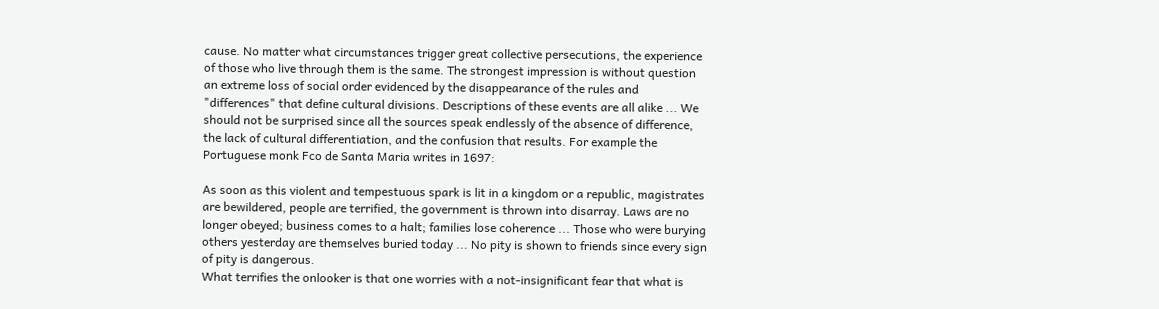cause. No matter what circumstances trigger great collective persecutions, the experience of those who live through them is the same. The strongest impression is without question an extreme loss of social order evidenced by the disappearance of the rules and "differences" that define cultural divisions. Descriptions of these events are all alike ... We should not be surprised since all the sources speak endlessly of the absence of difference, the lack of cultural differentiation, and the confusion that results. For example the Portuguese monk Fco de Santa Maria writes in 1697:

As soon as this violent and tempestuous spark is lit in a kingdom or a republic, magistrates are bewildered, people are terrified, the government is thrown into disarray. Laws are no longer obeyed; business comes to a halt; families lose coherence ... Those who were burying others yesterday are themselves buried today ... No pity is shown to friends since every sign of pity is dangerous.
What terrifies the onlooker is that one worries with a not-insignificant fear that what is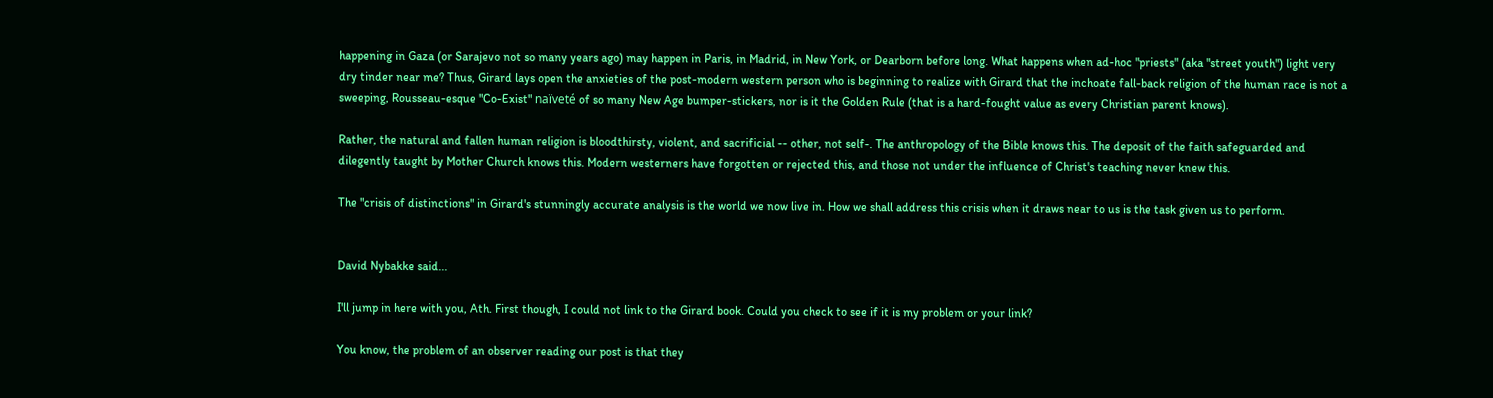happening in Gaza (or Sarajevo not so many years ago) may happen in Paris, in Madrid, in New York, or Dearborn before long. What happens when ad-hoc "priests" (aka "street youth") light very dry tinder near me? Thus, Girard lays open the anxieties of the post-modern western person who is beginning to realize with Girard that the inchoate fall-back religion of the human race is not a sweeping, Rousseau-esque "Co-Exist" naïveté of so many New Age bumper-stickers, nor is it the Golden Rule (that is a hard-fought value as every Christian parent knows).

Rather, the natural and fallen human religion is bloodthirsty, violent, and sacrificial -- other, not self-. The anthropology of the Bible knows this. The deposit of the faith safeguarded and dilegently taught by Mother Church knows this. Modern westerners have forgotten or rejected this, and those not under the influence of Christ's teaching never knew this.

The "crisis of distinctions" in Girard's stunningly accurate analysis is the world we now live in. How we shall address this crisis when it draws near to us is the task given us to perform.


David Nybakke said...

I'll jump in here with you, Ath. First though, I could not link to the Girard book. Could you check to see if it is my problem or your link?

You know, the problem of an observer reading our post is that they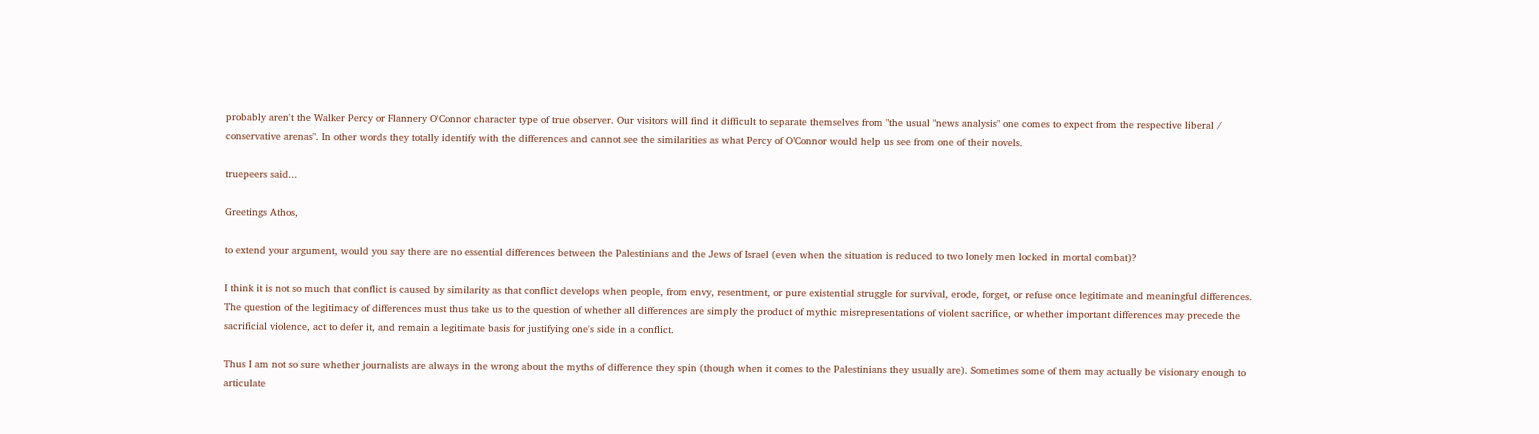probably aren't the Walker Percy or Flannery O'Connor character type of true observer. Our visitors will find it difficult to separate themselves from "the usual "news analysis" one comes to expect from the respective liberal / conservative arenas". In other words they totally identify with the differences and cannot see the similarities as what Percy of O’Connor would help us see from one of their novels.

truepeers said...

Greetings Athos,

to extend your argument, would you say there are no essential differences between the Palestinians and the Jews of Israel (even when the situation is reduced to two lonely men locked in mortal combat)?

I think it is not so much that conflict is caused by similarity as that conflict develops when people, from envy, resentment, or pure existential struggle for survival, erode, forget, or refuse once legitimate and meaningful differences. The question of the legitimacy of differences must thus take us to the question of whether all differences are simply the product of mythic misrepresentations of violent sacrifice, or whether important differences may precede the sacrificial violence, act to defer it, and remain a legitimate basis for justifying one's side in a conflict.

Thus I am not so sure whether journalists are always in the wrong about the myths of difference they spin (though when it comes to the Palestinians they usually are). Sometimes some of them may actually be visionary enough to articulate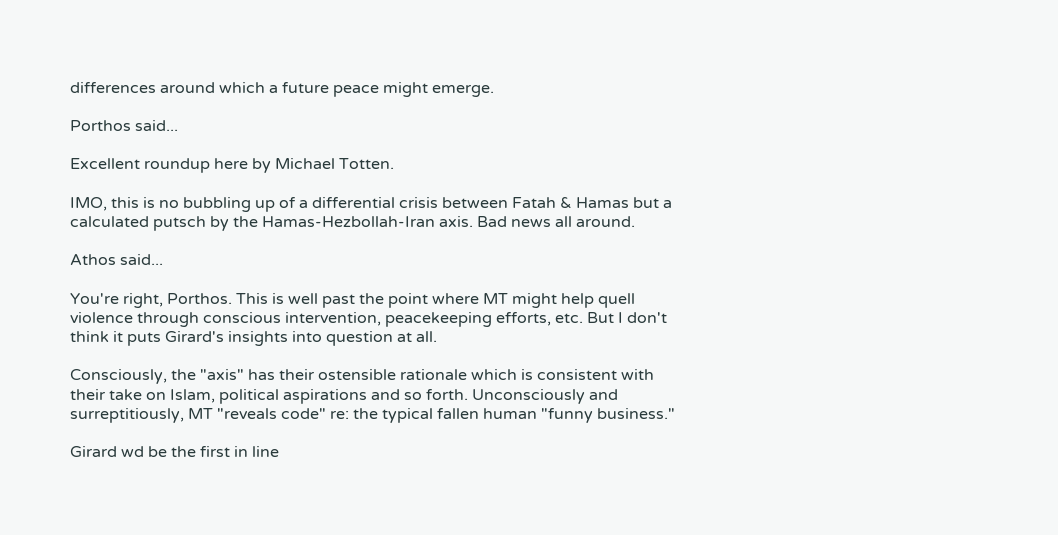differences around which a future peace might emerge.

Porthos said...

Excellent roundup here by Michael Totten.

IMO, this is no bubbling up of a differential crisis between Fatah & Hamas but a calculated putsch by the Hamas-Hezbollah-Iran axis. Bad news all around.

Athos said...

You're right, Porthos. This is well past the point where MT might help quell violence through conscious intervention, peacekeeping efforts, etc. But I don't think it puts Girard's insights into question at all.

Consciously, the "axis" has their ostensible rationale which is consistent with their take on Islam, political aspirations and so forth. Unconsciously and surreptitiously, MT "reveals code" re: the typical fallen human "funny business."

Girard wd be the first in line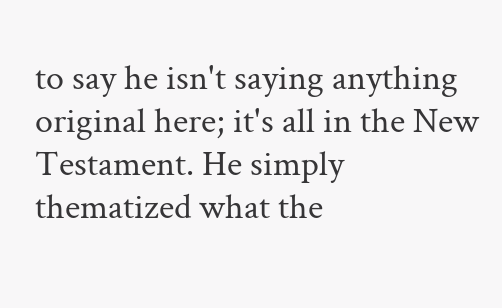to say he isn't saying anything original here; it's all in the New Testament. He simply thematized what the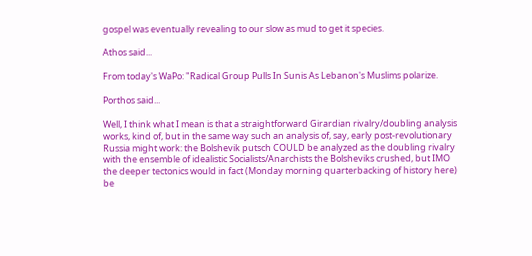gospel was eventually revealing to our slow as mud to get it species.

Athos said...

From today's WaPo: "Radical Group Pulls In Sunis As Lebanon's Muslims polarize.

Porthos said...

Well, I think what I mean is that a straightforward Girardian rivalry/doubling analysis works, kind of, but in the same way such an analysis of, say, early post-revolutionary Russia might work: the Bolshevik putsch COULD be analyzed as the doubling rivalry with the ensemble of idealistic Socialists/Anarchists the Bolsheviks crushed, but IMO the deeper tectonics would in fact (Monday morning quarterbacking of history here) be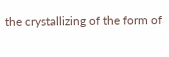the crystallizing of the form of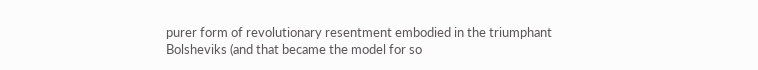purer form of revolutionary resentment embodied in the triumphant Bolsheviks (and that became the model for so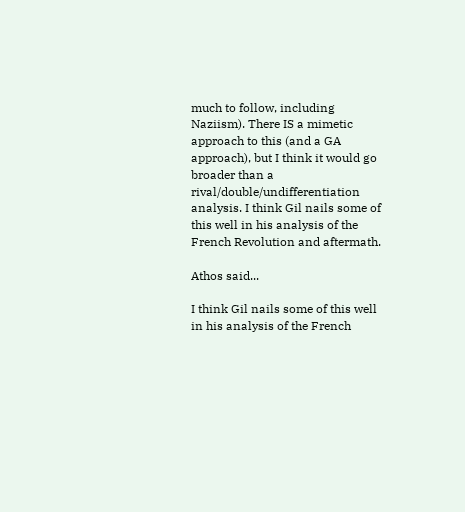much to follow, including Naziism). There IS a mimetic approach to this (and a GA approach), but I think it would go broader than a rival/double/undifferentiation analysis. I think Gil nails some of this well in his analysis of the French Revolution and aftermath.

Athos said...

I think Gil nails some of this well in his analysis of the French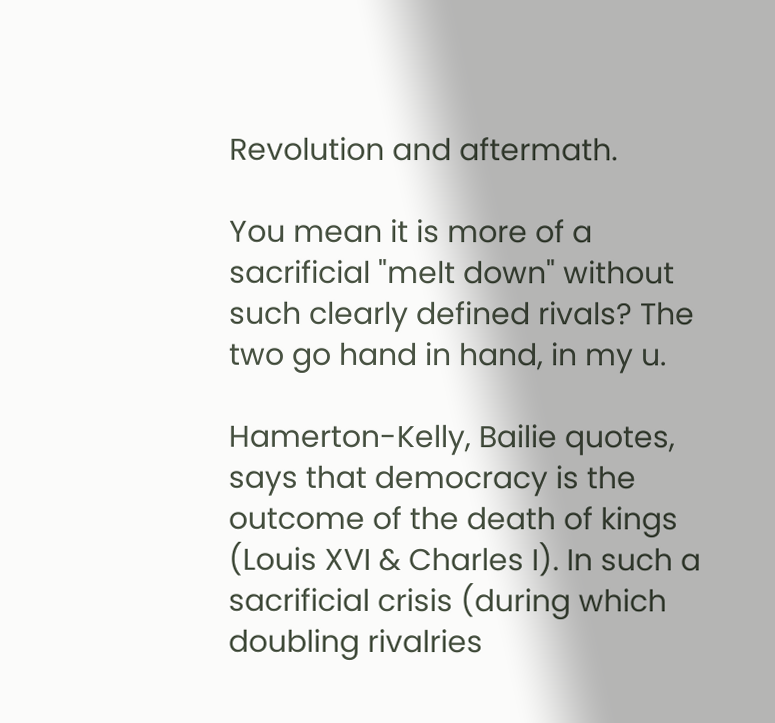Revolution and aftermath.

You mean it is more of a sacrificial "melt down" without such clearly defined rivals? The two go hand in hand, in my u.

Hamerton-Kelly, Bailie quotes, says that democracy is the outcome of the death of kings (Louis XVI & Charles I). In such a sacrificial crisis (during which doubling rivalries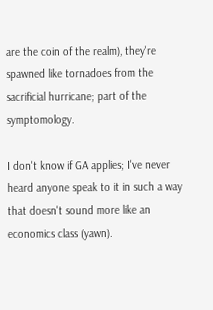are the coin of the realm), they're spawned like tornadoes from the sacrificial hurricane; part of the symptomology.

I don't know if GA applies; I've never heard anyone speak to it in such a way that doesn't sound more like an economics class (yawn).